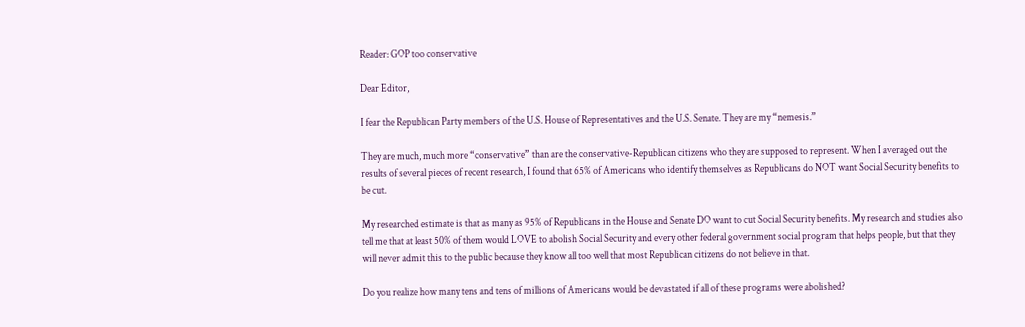Reader: GOP too conservative

Dear Editor,

I fear the Republican Party members of the U.S. House of Representatives and the U.S. Senate. They are my “nemesis.”

They are much, much more “conservative” than are the conservative-Republican citizens who they are supposed to represent. When I averaged out the results of several pieces of recent research, I found that 65% of Americans who identify themselves as Republicans do NOT want Social Security benefits to be cut.

My researched estimate is that as many as 95% of Republicans in the House and Senate DO want to cut Social Security benefits. My research and studies also tell me that at least 50% of them would LOVE to abolish Social Security and every other federal government social program that helps people, but that they will never admit this to the public because they know all too well that most Republican citizens do not believe in that.

Do you realize how many tens and tens of millions of Americans would be devastated if all of these programs were abolished?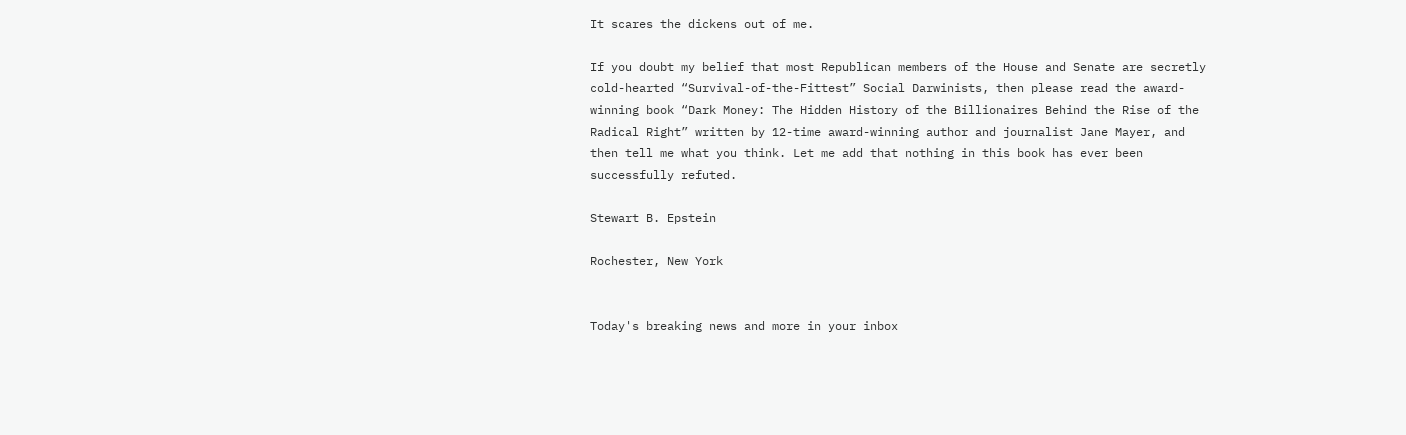It scares the dickens out of me.

If you doubt my belief that most Republican members of the House and Senate are secretly cold-hearted “Survival-of-the-Fittest” Social Darwinists, then please read the award-winning book “Dark Money: The Hidden History of the Billionaires Behind the Rise of the Radical Right” written by 12-time award-winning author and journalist Jane Mayer, and then tell me what you think. Let me add that nothing in this book has ever been successfully refuted.

Stewart B. Epstein

Rochester, New York


Today's breaking news and more in your inbox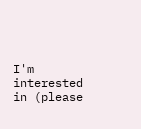I'm interested in (please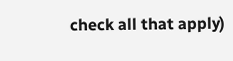check all that apply)